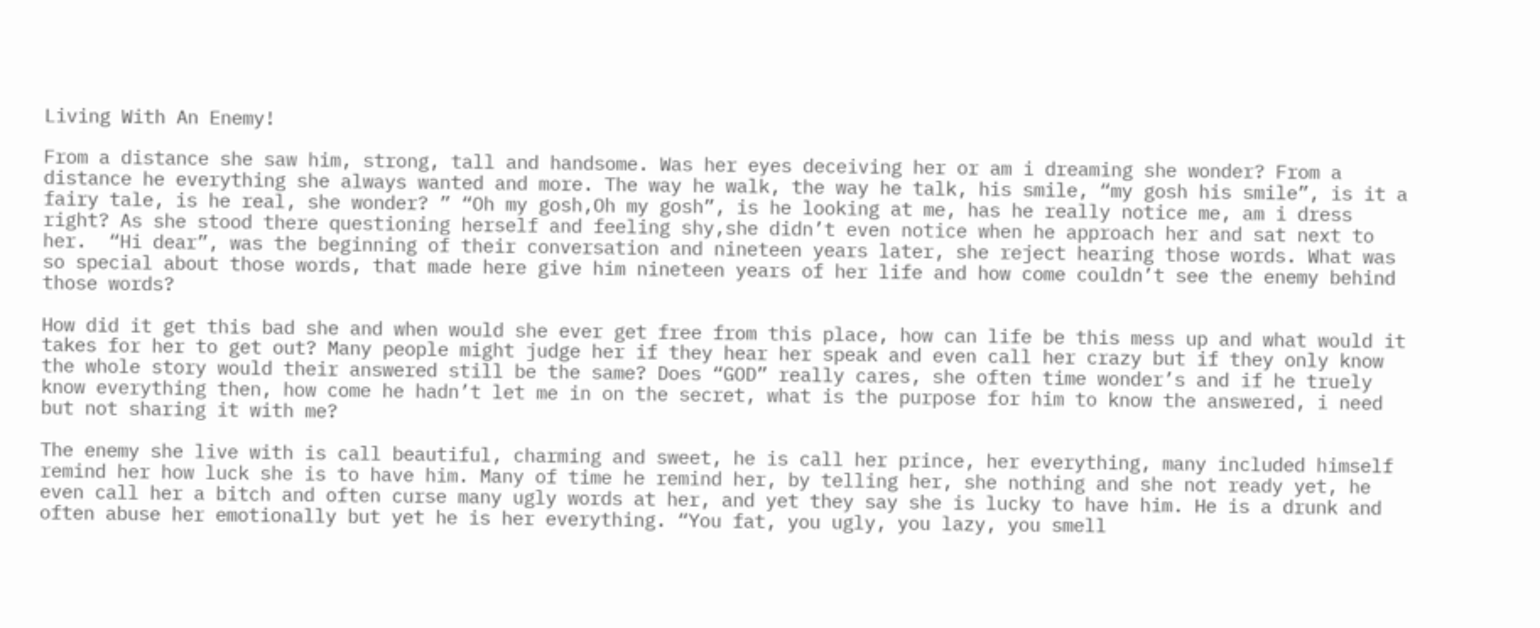Living With An Enemy!

From a distance she saw him, strong, tall and handsome. Was her eyes deceiving her or am i dreaming she wonder? From a distance he everything she always wanted and more. The way he walk, the way he talk, his smile, “my gosh his smile”, is it a fairy tale, is he real, she wonder? ” “Oh my gosh,Oh my gosh”, is he looking at me, has he really notice me, am i dress right? As she stood there questioning herself and feeling shy,she didn’t even notice when he approach her and sat next to her.  “Hi dear”, was the beginning of their conversation and nineteen years later, she reject hearing those words. What was so special about those words, that made here give him nineteen years of her life and how come couldn’t see the enemy behind those words?

How did it get this bad she and when would she ever get free from this place, how can life be this mess up and what would it takes for her to get out? Many people might judge her if they hear her speak and even call her crazy but if they only know the whole story would their answered still be the same? Does “GOD” really cares, she often time wonder’s and if he truely know everything then, how come he hadn’t let me in on the secret, what is the purpose for him to know the answered, i need but not sharing it with me?

The enemy she live with is call beautiful, charming and sweet, he is call her prince, her everything, many included himself remind her how luck she is to have him. Many of time he remind her, by telling her, she nothing and she not ready yet, he even call her a bitch and often curse many ugly words at her, and yet they say she is lucky to have him. He is a drunk and often abuse her emotionally but yet he is her everything. “You fat, you ugly, you lazy, you smell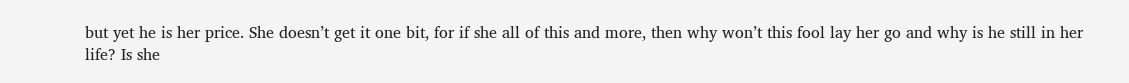but yet he is her price. She doesn’t get it one bit, for if she all of this and more, then why won’t this fool lay her go and why is he still in her life? Is she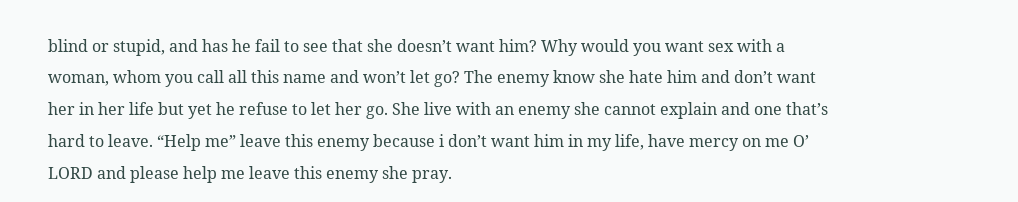blind or stupid, and has he fail to see that she doesn’t want him? Why would you want sex with a woman, whom you call all this name and won’t let go? The enemy know she hate him and don’t want her in her life but yet he refuse to let her go. She live with an enemy she cannot explain and one that’s hard to leave. “Help me” leave this enemy because i don’t want him in my life, have mercy on me O’ LORD and please help me leave this enemy she pray.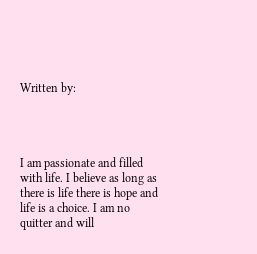Written by:




I am passionate and filled with life. I believe as long as there is life there is hope and life is a choice. I am no quitter and will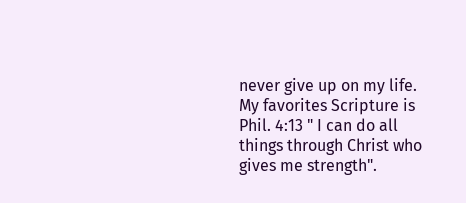never give up on my life. My favorites Scripture is Phil. 4:13 " I can do all things through Christ who gives me strength".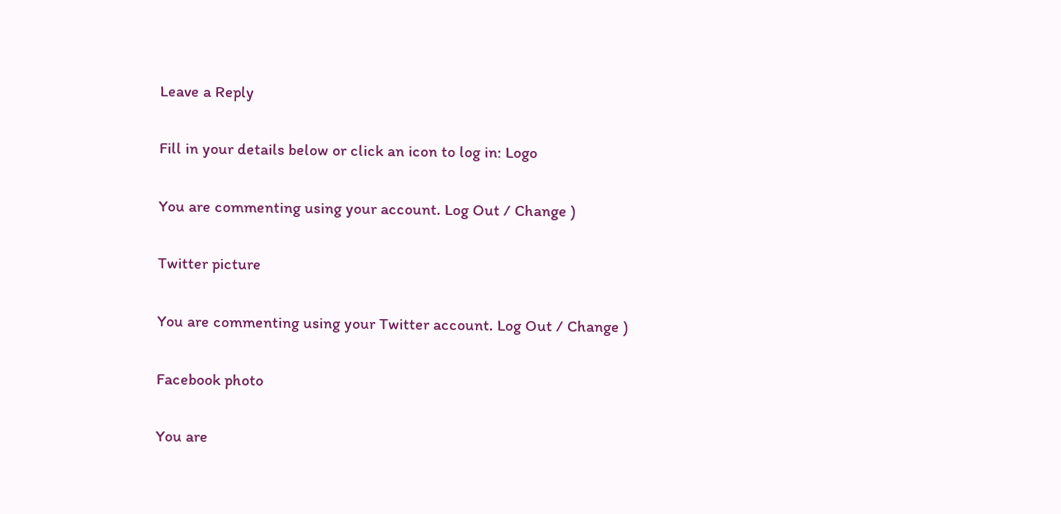Leave a Reply

Fill in your details below or click an icon to log in: Logo

You are commenting using your account. Log Out / Change )

Twitter picture

You are commenting using your Twitter account. Log Out / Change )

Facebook photo

You are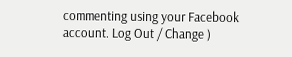commenting using your Facebook account. Log Out / Change )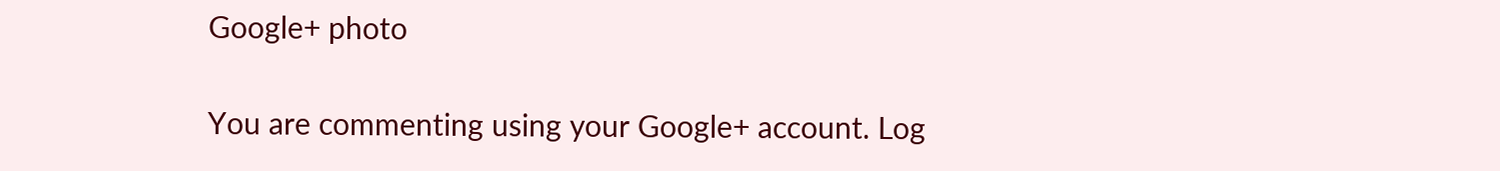Google+ photo

You are commenting using your Google+ account. Log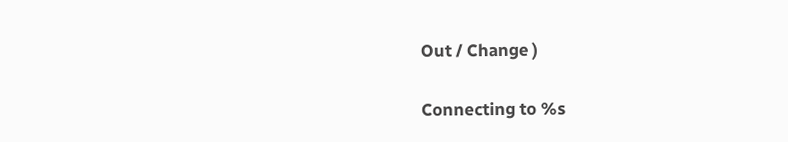Out / Change )

Connecting to %s